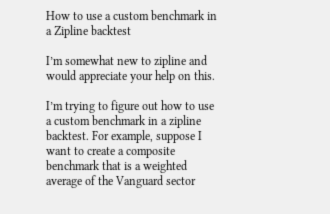How to use a custom benchmark in a Zipline backtest

I’m somewhat new to zipline and would appreciate your help on this.

I’m trying to figure out how to use a custom benchmark in a zipline backtest. For example, suppose I want to create a composite benchmark that is a weighted average of the Vanguard sector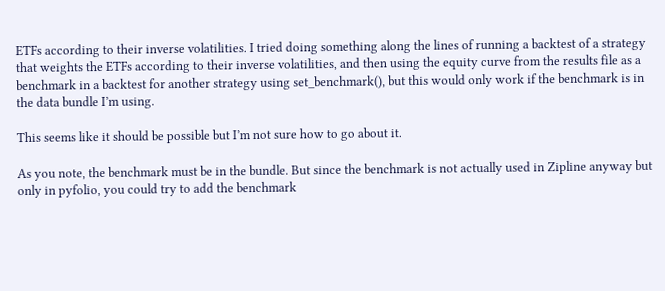ETFs according to their inverse volatilities. I tried doing something along the lines of running a backtest of a strategy that weights the ETFs according to their inverse volatilities, and then using the equity curve from the results file as a benchmark in a backtest for another strategy using set_benchmark(), but this would only work if the benchmark is in the data bundle I’m using.

This seems like it should be possible but I’m not sure how to go about it.

As you note, the benchmark must be in the bundle. But since the benchmark is not actually used in Zipline anyway but only in pyfolio, you could try to add the benchmark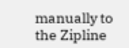manually to the Zipline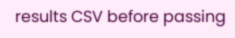results CSV before passing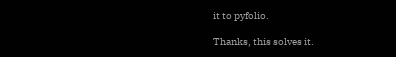it to pyfolio.

Thanks, this solves it.